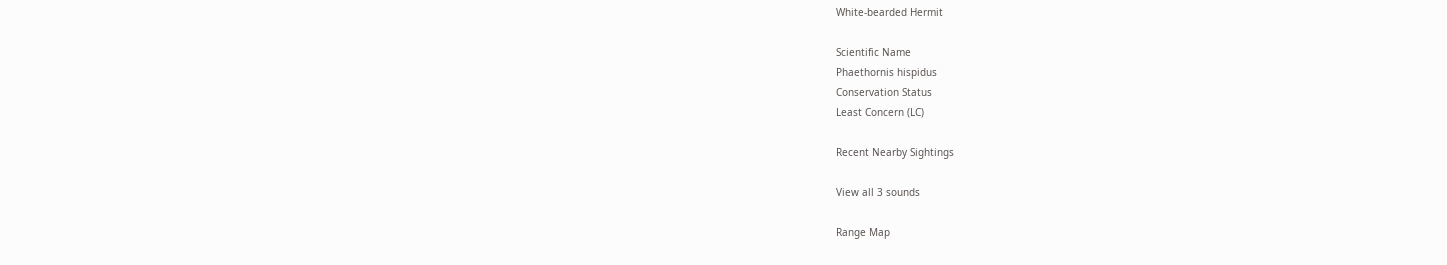White-bearded Hermit

Scientific Name
Phaethornis hispidus
Conservation Status
Least Concern (LC)

Recent Nearby Sightings

View all 3 sounds

Range Map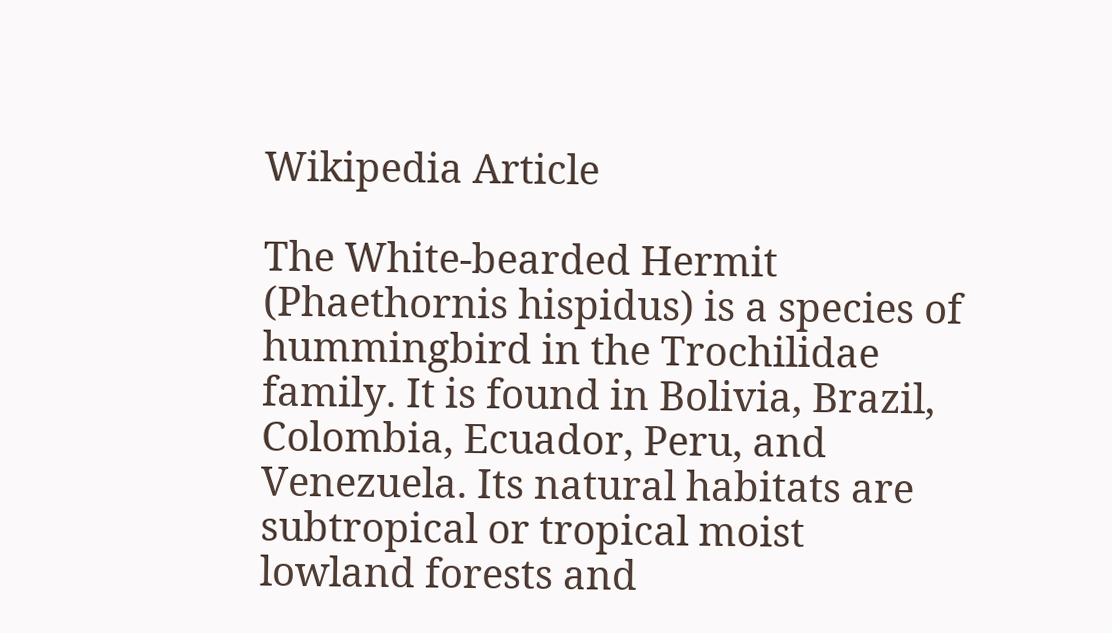Wikipedia Article

The White-bearded Hermit (Phaethornis hispidus) is a species of hummingbird in the Trochilidae family. It is found in Bolivia, Brazil, Colombia, Ecuador, Peru, and Venezuela. Its natural habitats are subtropical or tropical moist lowland forests and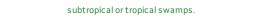subtropical or tropical swamps.